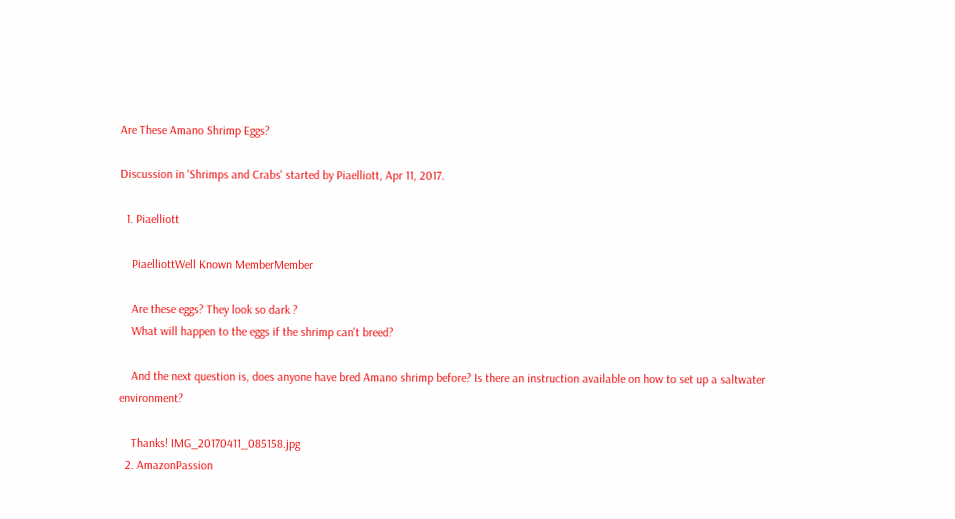Are These Amano Shrimp Eggs?

Discussion in 'Shrimps and Crabs' started by Piaelliott, Apr 11, 2017.

  1. Piaelliott

    PiaelliottWell Known MemberMember

    Are these eggs? They look so dark ?
    What will happen to the eggs if the shrimp can't breed?

    And the next question is, does anyone have bred Amano shrimp before? Is there an instruction available on how to set up a saltwater environment?

    Thanks! IMG_20170411_085158.jpg
  2. AmazonPassion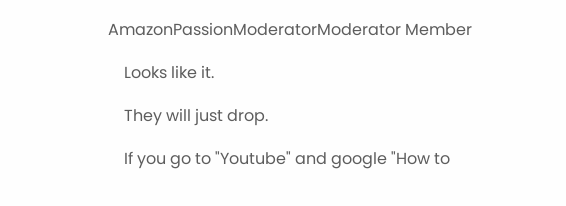AmazonPassionModeratorModerator Member

    Looks like it.

    They will just drop.

    If you go to "Youtube" and google "How to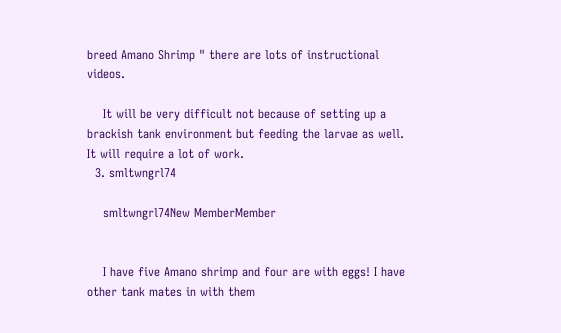breed Amano Shrimp " there are lots of instructional videos.

    It will be very difficult not because of setting up a brackish tank environment but feeding the larvae as well. It will require a lot of work.
  3. smltwngrl74

    smltwngrl74New MemberMember


    I have five Amano shrimp and four are with eggs! I have other tank mates in with them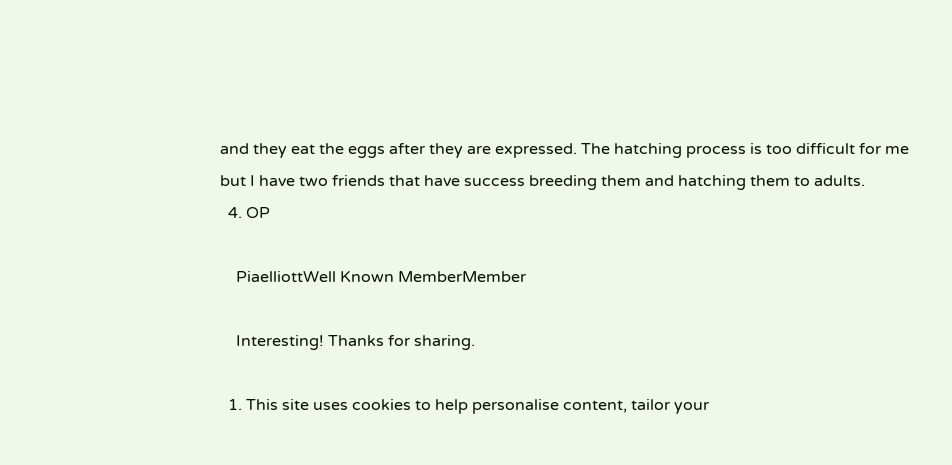and they eat the eggs after they are expressed. The hatching process is too difficult for me but I have two friends that have success breeding them and hatching them to adults.
  4. OP

    PiaelliottWell Known MemberMember

    Interesting! Thanks for sharing.

  1. This site uses cookies to help personalise content, tailor your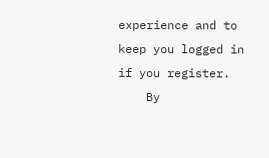experience and to keep you logged in if you register.
    By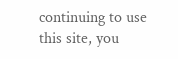continuing to use this site, you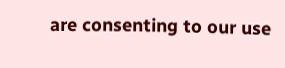are consenting to our use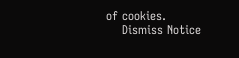of cookies.
    Dismiss Notice